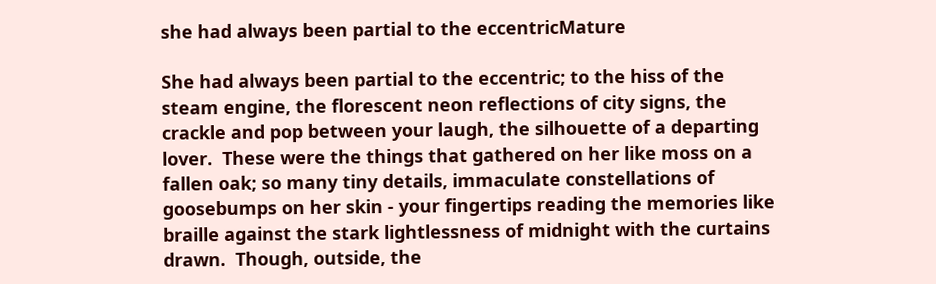she had always been partial to the eccentricMature

She had always been partial to the eccentric; to the hiss of the steam engine, the florescent neon reflections of city signs, the crackle and pop between your laugh, the silhouette of a departing lover.  These were the things that gathered on her like moss on a fallen oak; so many tiny details, immaculate constellations of goosebumps on her skin - your fingertips reading the memories like braille against the stark lightlessness of midnight with the curtains drawn.  Though, outside, the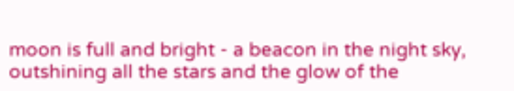moon is full and bright - a beacon in the night sky, outshining all the stars and the glow of the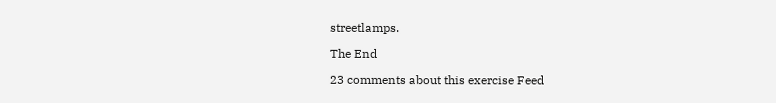streetlamps.

The End

23 comments about this exercise Feed